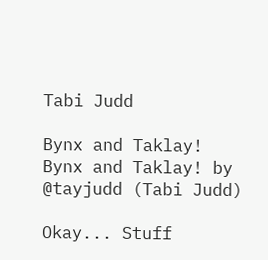Tabi Judd

Bynx and Taklay!
Bynx and Taklay! by @tayjudd (Tabi Judd)

Okay... Stuff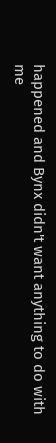happened and Bynx didn't want anything to do with me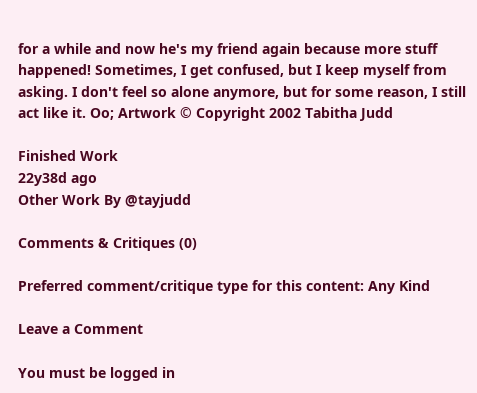for a while and now he's my friend again because more stuff happened! Sometimes, I get confused, but I keep myself from asking. I don't feel so alone anymore, but for some reason, I still act like it. Oo; Artwork © Copyright 2002 Tabitha Judd

Finished Work
22y38d ago
Other Work By @tayjudd

Comments & Critiques (0)

Preferred comment/critique type for this content: Any Kind

Leave a Comment

You must be logged in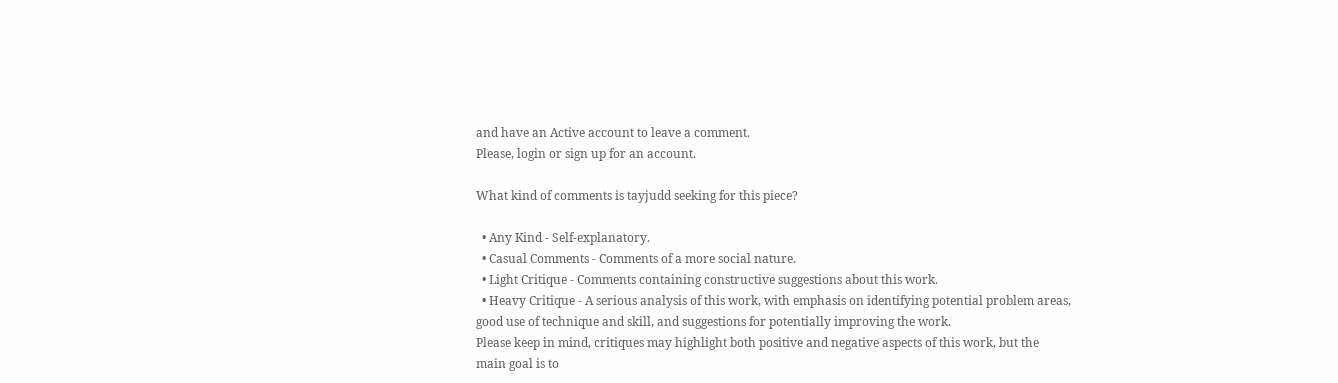and have an Active account to leave a comment.
Please, login or sign up for an account.

What kind of comments is tayjudd seeking for this piece?

  • Any Kind - Self-explanatory.
  • Casual Comments - Comments of a more social nature.
  • Light Critique - Comments containing constructive suggestions about this work.
  • Heavy Critique - A serious analysis of this work, with emphasis on identifying potential problem areas, good use of technique and skill, and suggestions for potentially improving the work.
Please keep in mind, critiques may highlight both positive and negative aspects of this work, but the main goal is to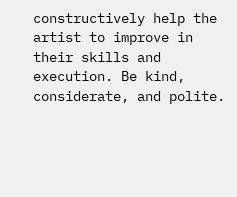constructively help the artist to improve in their skills and execution. Be kind, considerate, and polite.